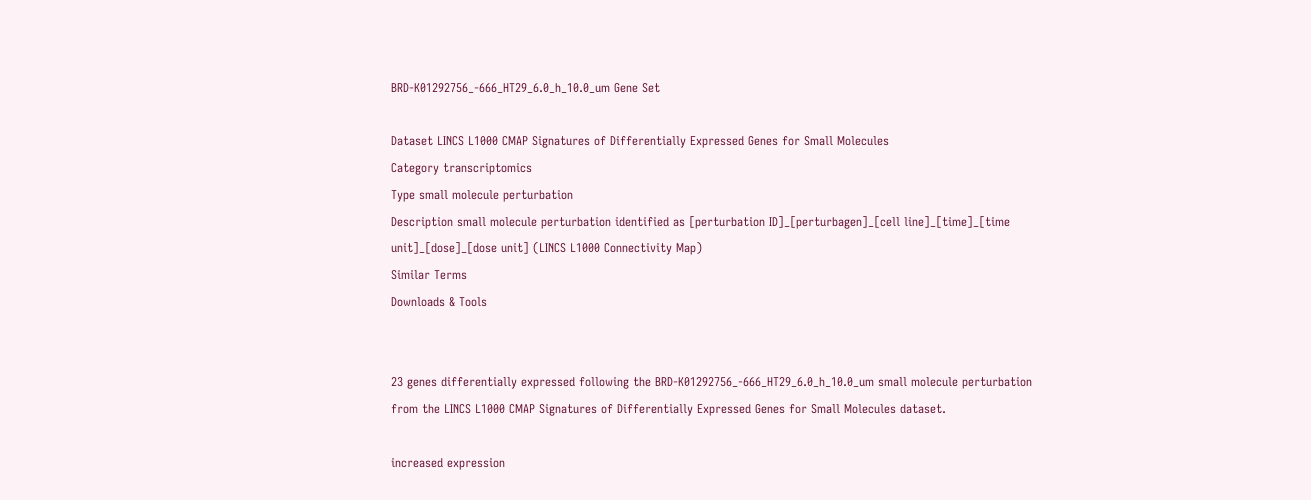BRD-K01292756_-666_HT29_6.0_h_10.0_um Gene Set

Dataset LINCS L1000 CMAP Signatures of Differentially Expressed Genes for Small Molecules
Category transcriptomics
Type small molecule perturbation
Description small molecule perturbation identified as [perturbation ID]_[perturbagen]_[cell line]_[time]_[time unit]_[dose]_[dose unit] (LINCS L1000 Connectivity Map)
Similar Terms
Downloads & Tools


23 genes differentially expressed following the BRD-K01292756_-666_HT29_6.0_h_10.0_um small molecule perturbation from the LINCS L1000 CMAP Signatures of Differentially Expressed Genes for Small Molecules dataset.

increased expression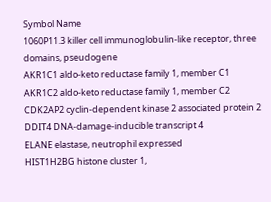Symbol Name
1060P11.3 killer cell immunoglobulin-like receptor, three domains, pseudogene
AKR1C1 aldo-keto reductase family 1, member C1
AKR1C2 aldo-keto reductase family 1, member C2
CDK2AP2 cyclin-dependent kinase 2 associated protein 2
DDIT4 DNA-damage-inducible transcript 4
ELANE elastase, neutrophil expressed
HIST1H2BG histone cluster 1,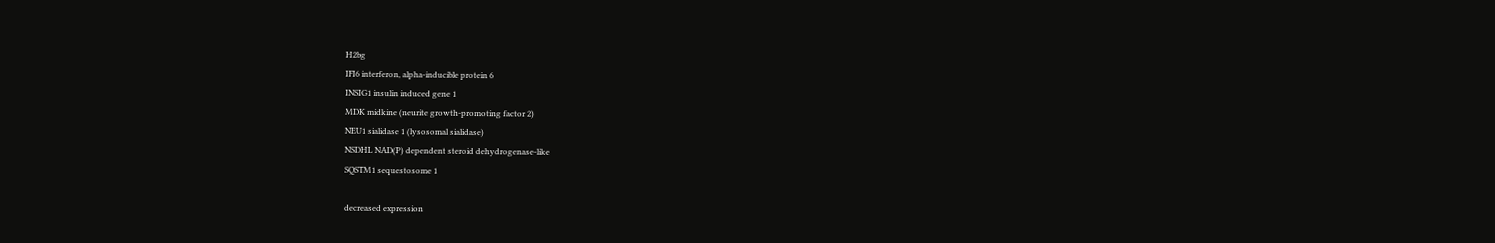H2bg
IFI6 interferon, alpha-inducible protein 6
INSIG1 insulin induced gene 1
MDK midkine (neurite growth-promoting factor 2)
NEU1 sialidase 1 (lysosomal sialidase)
NSDHL NAD(P) dependent steroid dehydrogenase-like
SQSTM1 sequestosome 1

decreased expression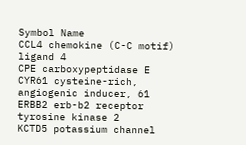Symbol Name
CCL4 chemokine (C-C motif) ligand 4
CPE carboxypeptidase E
CYR61 cysteine-rich, angiogenic inducer, 61
ERBB2 erb-b2 receptor tyrosine kinase 2
KCTD5 potassium channel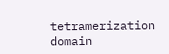tetramerization domain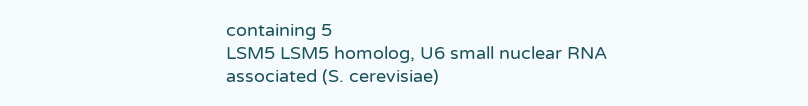containing 5
LSM5 LSM5 homolog, U6 small nuclear RNA associated (S. cerevisiae)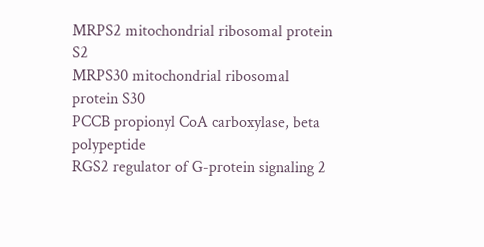MRPS2 mitochondrial ribosomal protein S2
MRPS30 mitochondrial ribosomal protein S30
PCCB propionyl CoA carboxylase, beta polypeptide
RGS2 regulator of G-protein signaling 2